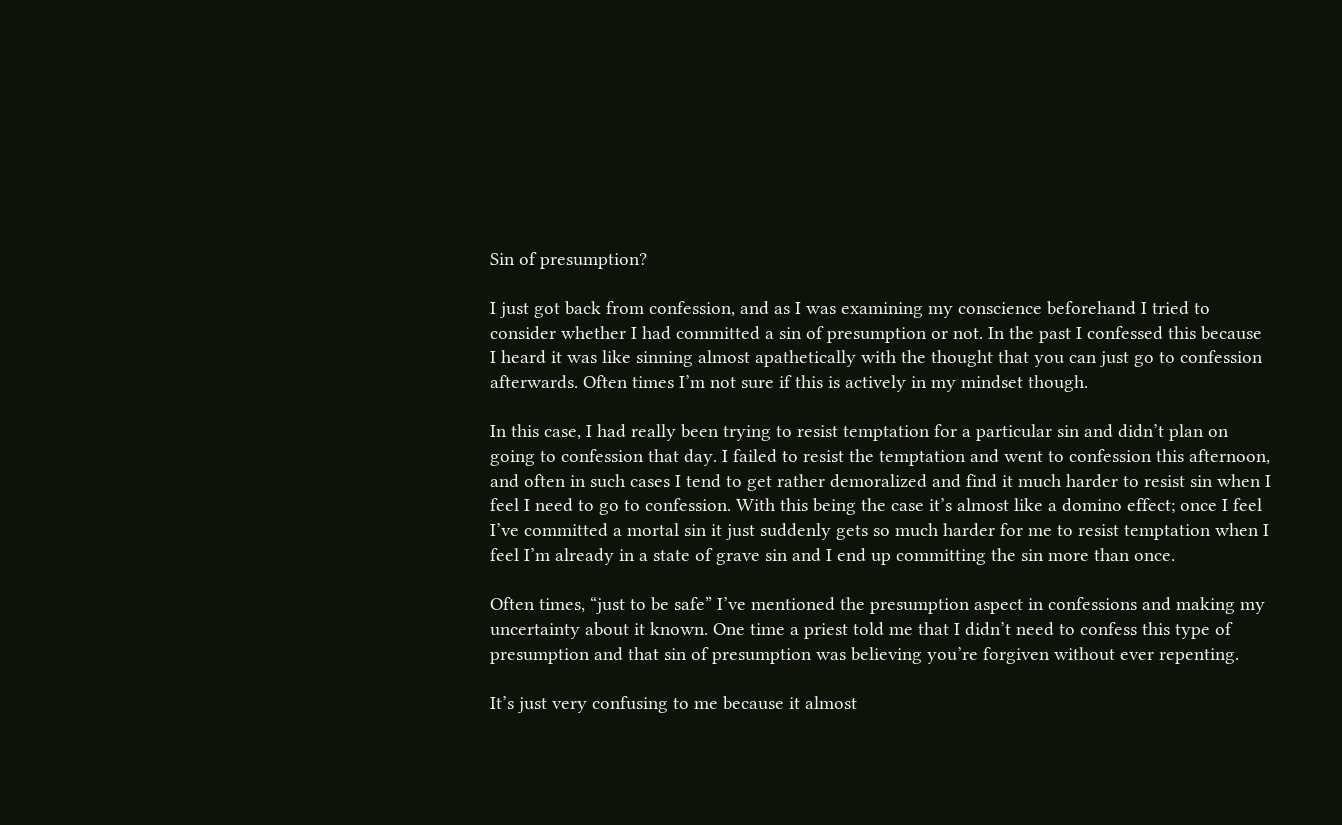Sin of presumption?

I just got back from confession, and as I was examining my conscience beforehand I tried to consider whether I had committed a sin of presumption or not. In the past I confessed this because I heard it was like sinning almost apathetically with the thought that you can just go to confession afterwards. Often times I’m not sure if this is actively in my mindset though.

In this case, I had really been trying to resist temptation for a particular sin and didn’t plan on going to confession that day. I failed to resist the temptation and went to confession this afternoon, and often in such cases I tend to get rather demoralized and find it much harder to resist sin when I feel I need to go to confession. With this being the case it’s almost like a domino effect; once I feel I’ve committed a mortal sin it just suddenly gets so much harder for me to resist temptation when I feel I’m already in a state of grave sin and I end up committing the sin more than once.

Often times, “just to be safe” I’ve mentioned the presumption aspect in confessions and making my uncertainty about it known. One time a priest told me that I didn’t need to confess this type of presumption and that sin of presumption was believing you’re forgiven without ever repenting.

It’s just very confusing to me because it almost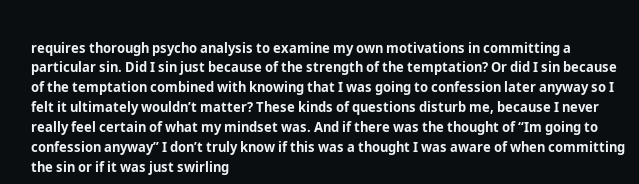requires thorough psycho analysis to examine my own motivations in committing a particular sin. Did I sin just because of the strength of the temptation? Or did I sin because of the temptation combined with knowing that I was going to confession later anyway so I felt it ultimately wouldn’t matter? These kinds of questions disturb me, because I never really feel certain of what my mindset was. And if there was the thought of “Im going to confession anyway” I don’t truly know if this was a thought I was aware of when committing the sin or if it was just swirling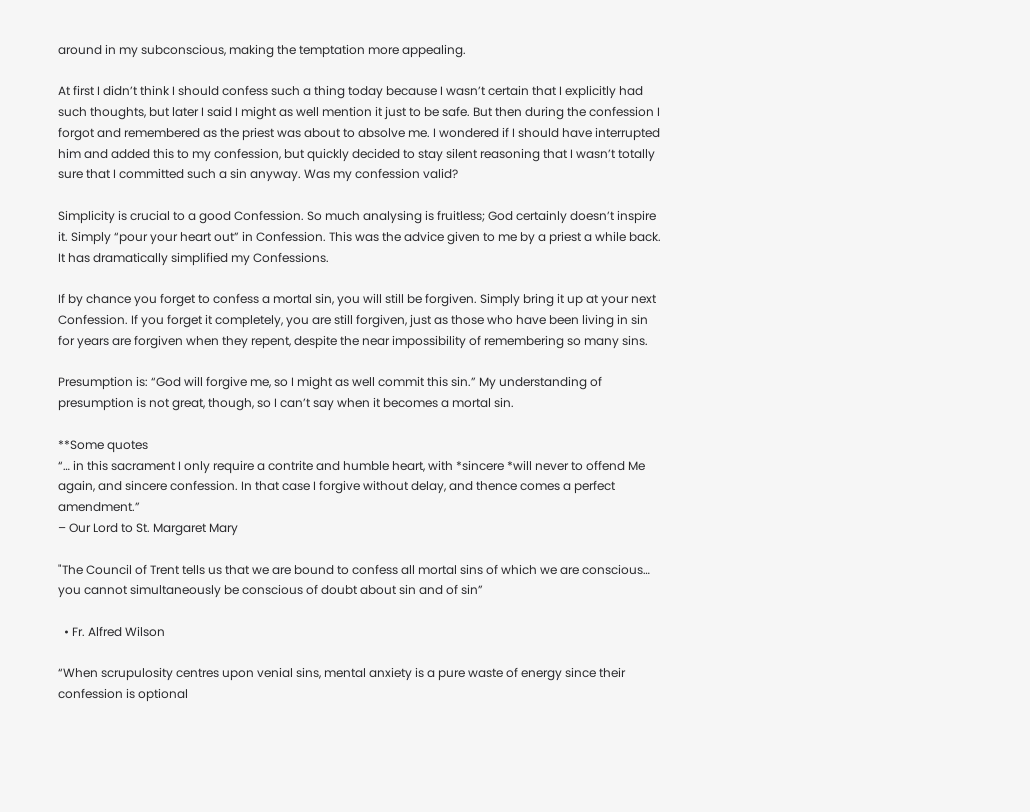around in my subconscious, making the temptation more appealing.

At first I didn’t think I should confess such a thing today because I wasn’t certain that I explicitly had such thoughts, but later I said I might as well mention it just to be safe. But then during the confession I forgot and remembered as the priest was about to absolve me. I wondered if I should have interrupted him and added this to my confession, but quickly decided to stay silent reasoning that I wasn’t totally sure that I committed such a sin anyway. Was my confession valid?

Simplicity is crucial to a good Confession. So much analysing is fruitless; God certainly doesn’t inspire it. Simply “pour your heart out” in Confession. This was the advice given to me by a priest a while back. It has dramatically simplified my Confessions.

If by chance you forget to confess a mortal sin, you will still be forgiven. Simply bring it up at your next Confession. If you forget it completely, you are still forgiven, just as those who have been living in sin for years are forgiven when they repent, despite the near impossibility of remembering so many sins.

Presumption is: “God will forgive me, so I might as well commit this sin.” My understanding of presumption is not great, though, so I can’t say when it becomes a mortal sin.

**Some quotes
“… in this sacrament I only require a contrite and humble heart, with *sincere *will never to offend Me again, and sincere confession. In that case I forgive without delay, and thence comes a perfect amendment.”
– Our Lord to St. Margaret Mary

"The Council of Trent tells us that we are bound to confess all mortal sins of which we are conscious… you cannot simultaneously be conscious of doubt about sin and of sin”

  • Fr. Alfred Wilson

“When scrupulosity centres upon venial sins, mental anxiety is a pure waste of energy since their confession is optional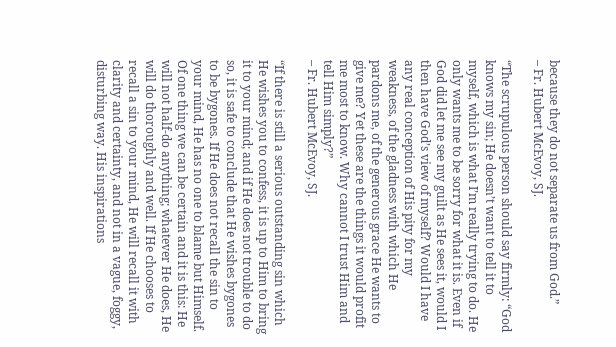because they do not separate us from God.”
– Fr. Hubert McEvoy, SJ.

“The scrupulous person should say firmly: “God knows my sin; He doesn’t want to tell it to myself, which is what I’m really trying to do. He only wants me to be sorry for what it is. Even if God did let me see my guilt as He sees it, would I then have God’s view of myself? Would I have any real conception of His pity for my weakness, of the gladness with which He pardons me, of the generous grace He wants to give me? Yet these are the things it would profit me most to know. Why cannot I trust Him and tell Him simply?”
– Fr. Hubert McEvoy, SJ.

“If there is still a serious outstanding sin which He wishes you to confess, it is up to Him to bring it to your mind; and if He does not trouble to do so, it is safe to conclude that He wishes bygones to be bygones. If He does not recall the sin to your mind, He has no one to blame but Himself. Of one thing we can be certain and it is this: He will not half-do anything; whatever He does, He will do thoroughly and well. If He chooses to recall a sin to your mind, He will recall it with clarity and certainty, and not in a vague, foggy, disturbing way. His inspirations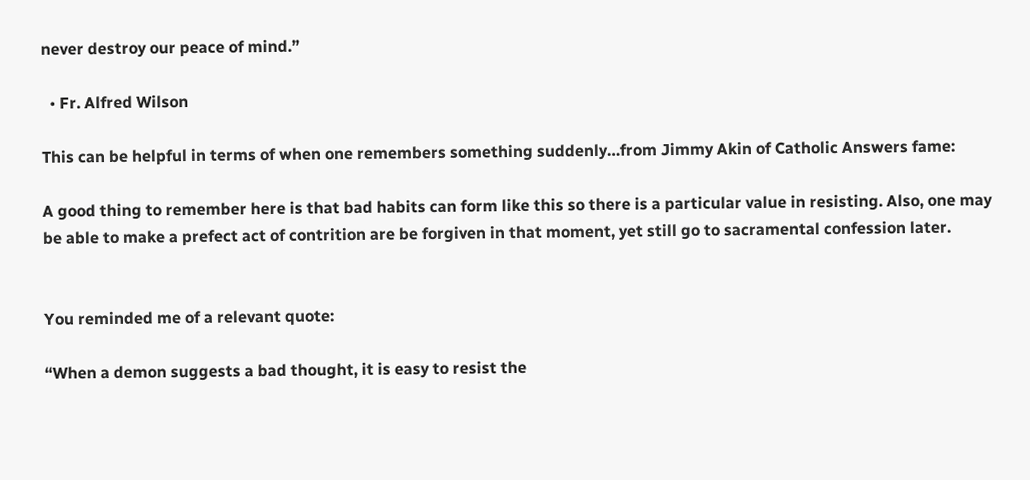never destroy our peace of mind.”

  • Fr. Alfred Wilson

This can be helpful in terms of when one remembers something suddenly…from Jimmy Akin of Catholic Answers fame:

A good thing to remember here is that bad habits can form like this so there is a particular value in resisting. Also, one may be able to make a prefect act of contrition are be forgiven in that moment, yet still go to sacramental confession later.


You reminded me of a relevant quote:

“When a demon suggests a bad thought, it is easy to resist the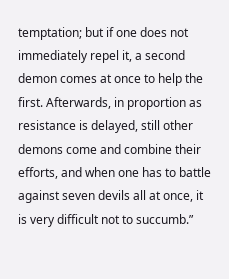temptation; but if one does not immediately repel it, a second demon comes at once to help the first. Afterwards, in proportion as resistance is delayed, still other demons come and combine their efforts, and when one has to battle against seven devils all at once, it is very difficult not to succumb.”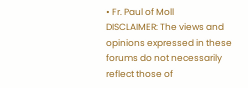• Fr. Paul of Moll
DISCLAIMER: The views and opinions expressed in these forums do not necessarily reflect those of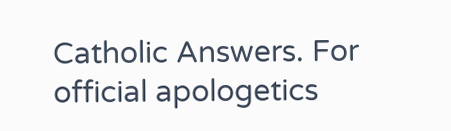Catholic Answers. For official apologetics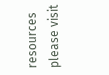resources please visit